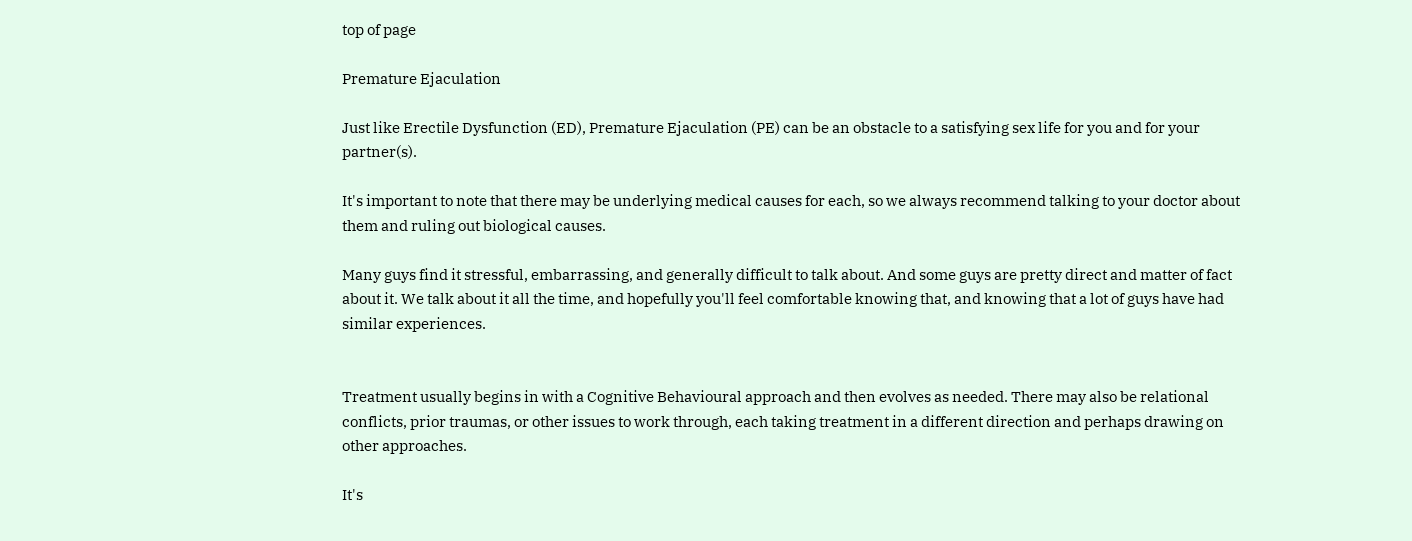top of page

Premature Ejaculation

Just like Erectile Dysfunction (ED), Premature Ejaculation (PE) can be an obstacle to a satisfying sex life for you and for your partner(s).

It's important to note that there may be underlying medical causes for each, so we always recommend talking to your doctor about them and ruling out biological causes.

Many guys find it stressful, embarrassing, and generally difficult to talk about. And some guys are pretty direct and matter of fact about it. We talk about it all the time, and hopefully you'll feel comfortable knowing that, and knowing that a lot of guys have had similar experiences.


Treatment usually begins in with a Cognitive Behavioural approach and then evolves as needed. There may also be relational conflicts, prior traumas, or other issues to work through, each taking treatment in a different direction and perhaps drawing on other approaches.

It's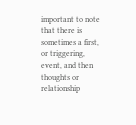important to note that there is sometimes a first, or triggering, event, and then thoughts or relationship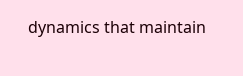dynamics that maintain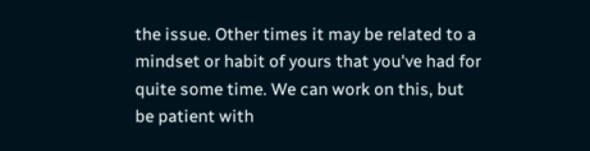the issue. Other times it may be related to a mindset or habit of yours that you've had for quite some time. We can work on this, but be patient with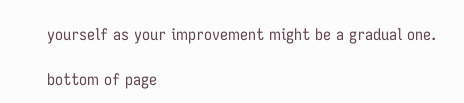yourself as your improvement might be a gradual one.

bottom of page